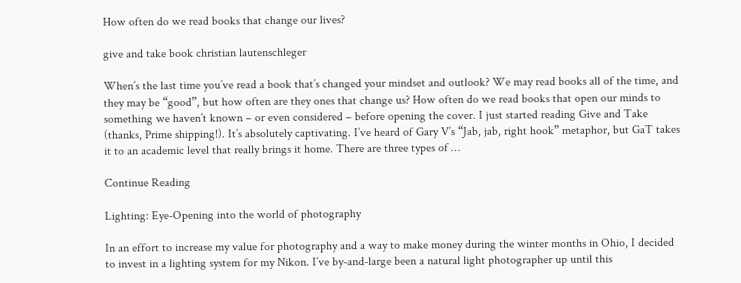How often do we read books that change our lives?

give and take book christian lautenschleger

When’s the last time you’ve read a book that’s changed your mindset and outlook? We may read books all of the time, and they may be “good”, but how often are they ones that change us? How often do we read books that open our minds to something we haven’t known – or even considered – before opening the cover. I just started reading Give and Take (thanks, Prime shipping!). It’s absolutely captivating. I’ve heard of Gary V’s “Jab, jab, right hook” metaphor, but GaT takes it to an academic level that really brings it home. There are three types of …

Continue Reading

Lighting: Eye-Opening into the world of photography

In an effort to increase my value for photography and a way to make money during the winter months in Ohio, I decided to invest in a lighting system for my Nikon. I’ve by-and-large been a natural light photographer up until this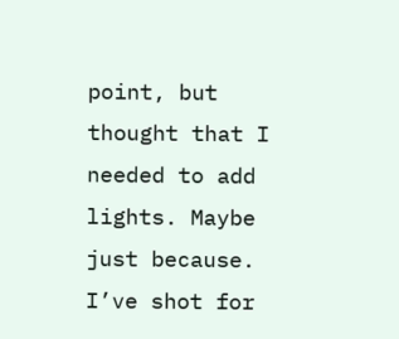point, but thought that I needed to add lights. Maybe just because. I’ve shot for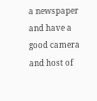a newspaper and have a good camera and host of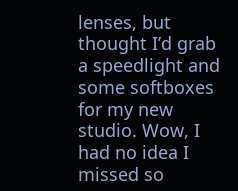lenses, but thought I’d grab a speedlight and some softboxes for my new studio. Wow, I had no idea I missed so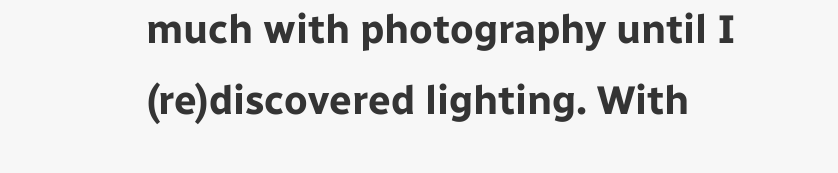much with photography until I (re)discovered lighting. With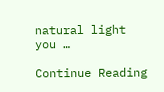natural light you …

Continue Reading